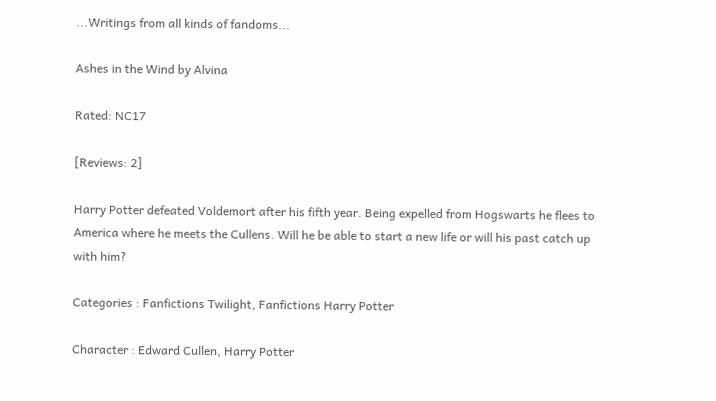...Writings from all kinds of fandoms...

Ashes in the Wind by Alvina

Rated: NC17

[Reviews: 2]

Harry Potter defeated Voldemort after his fifth year. Being expelled from Hogswarts he flees to America where he meets the Cullens. Will he be able to start a new life or will his past catch up with him?

Categories : Fanfictions Twilight, Fanfictions Harry Potter

Character : Edward Cullen, Harry Potter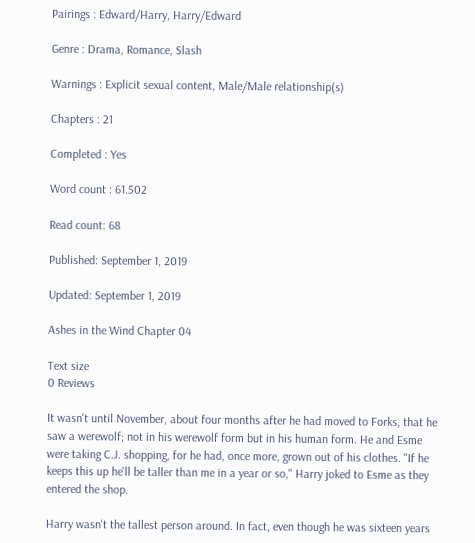Pairings : Edward/Harry, Harry/Edward

Genre : Drama, Romance, Slash

Warnings : Explicit sexual content, Male/Male relationship(s)

Chapters : 21

Completed : Yes

Word count : 61.502

Read count: 68

Published: September 1, 2019

Updated: September 1, 2019

Ashes in the Wind Chapter 04

Text size
0 Reviews

It wasn't until November, about four months after he had moved to Forks, that he saw a werewolf; not in his werewolf form but in his human form. He and Esme were taking C.J. shopping, for he had, once more, grown out of his clothes. "If he keeps this up he'll be taller than me in a year or so," Harry joked to Esme as they entered the shop.

Harry wasn't the tallest person around. In fact, even though he was sixteen years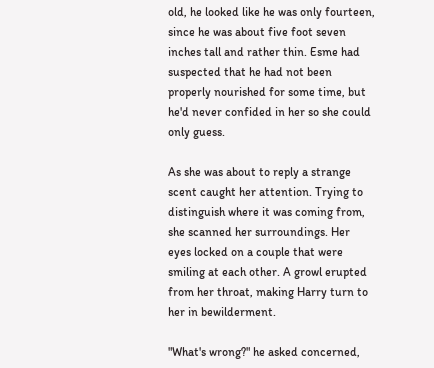old, he looked like he was only fourteen, since he was about five foot seven inches tall and rather thin. Esme had suspected that he had not been properly nourished for some time, but he'd never confided in her so she could only guess.

As she was about to reply a strange scent caught her attention. Trying to distinguish where it was coming from, she scanned her surroundings. Her eyes locked on a couple that were smiling at each other. A growl erupted from her throat, making Harry turn to her in bewilderment.

"What's wrong?" he asked concerned,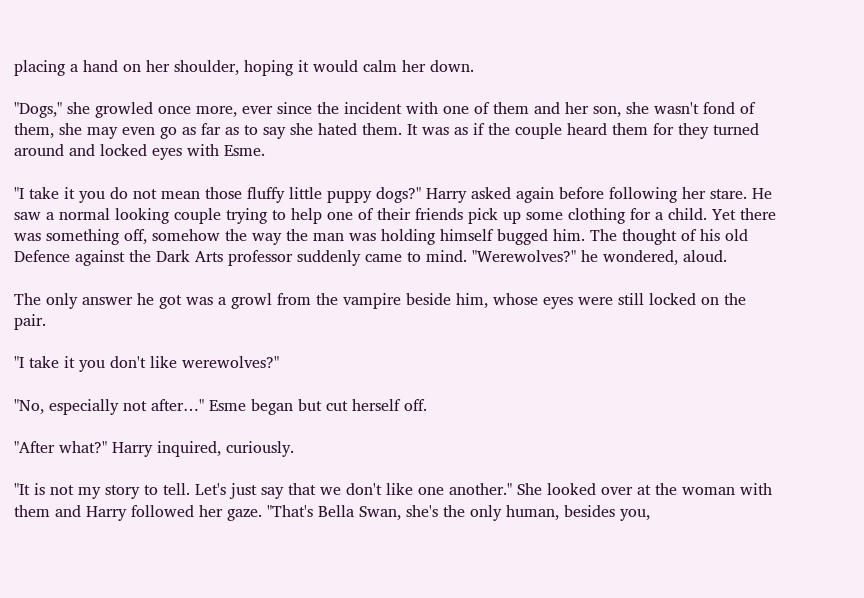placing a hand on her shoulder, hoping it would calm her down.

"Dogs," she growled once more, ever since the incident with one of them and her son, she wasn't fond of them, she may even go as far as to say she hated them. It was as if the couple heard them for they turned around and locked eyes with Esme.

"I take it you do not mean those fluffy little puppy dogs?" Harry asked again before following her stare. He saw a normal looking couple trying to help one of their friends pick up some clothing for a child. Yet there was something off, somehow the way the man was holding himself bugged him. The thought of his old Defence against the Dark Arts professor suddenly came to mind. "Werewolves?" he wondered, aloud.

The only answer he got was a growl from the vampire beside him, whose eyes were still locked on the pair.

"I take it you don't like werewolves?"

"No, especially not after…" Esme began but cut herself off.

"After what?" Harry inquired, curiously.

"It is not my story to tell. Let's just say that we don't like one another." She looked over at the woman with them and Harry followed her gaze. "That's Bella Swan, she's the only human, besides you,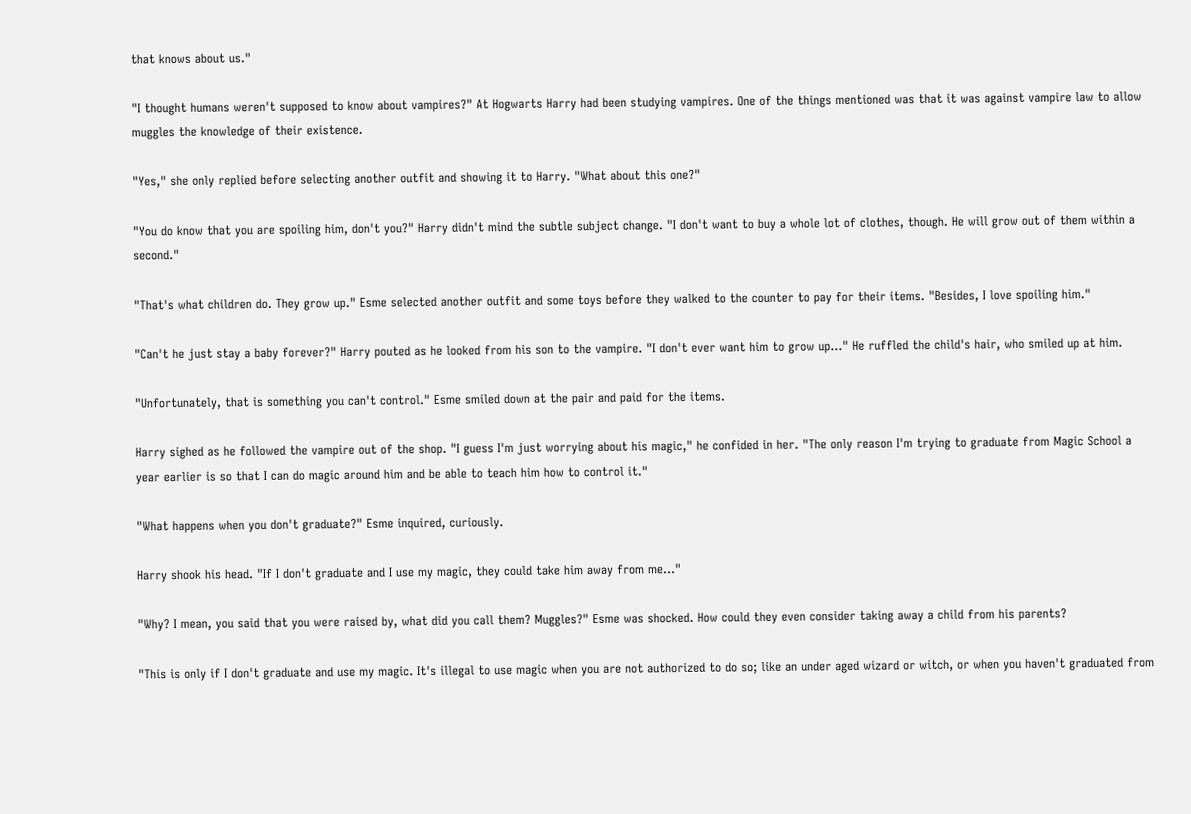that knows about us."

"I thought humans weren't supposed to know about vampires?" At Hogwarts Harry had been studying vampires. One of the things mentioned was that it was against vampire law to allow muggles the knowledge of their existence.

"Yes," she only replied before selecting another outfit and showing it to Harry. "What about this one?"

"You do know that you are spoiling him, don't you?" Harry didn't mind the subtle subject change. "I don't want to buy a whole lot of clothes, though. He will grow out of them within a second."

"That's what children do. They grow up." Esme selected another outfit and some toys before they walked to the counter to pay for their items. "Besides, I love spoiling him."

"Can't he just stay a baby forever?" Harry pouted as he looked from his son to the vampire. "I don't ever want him to grow up…" He ruffled the child's hair, who smiled up at him.

"Unfortunately, that is something you can't control." Esme smiled down at the pair and paid for the items.

Harry sighed as he followed the vampire out of the shop. "I guess I'm just worrying about his magic," he confided in her. "The only reason I'm trying to graduate from Magic School a year earlier is so that I can do magic around him and be able to teach him how to control it."

"What happens when you don't graduate?" Esme inquired, curiously.

Harry shook his head. "If I don't graduate and I use my magic, they could take him away from me…"

"Why? I mean, you said that you were raised by, what did you call them? Muggles?" Esme was shocked. How could they even consider taking away a child from his parents?

"This is only if I don't graduate and use my magic. It's illegal to use magic when you are not authorized to do so; like an under aged wizard or witch, or when you haven't graduated from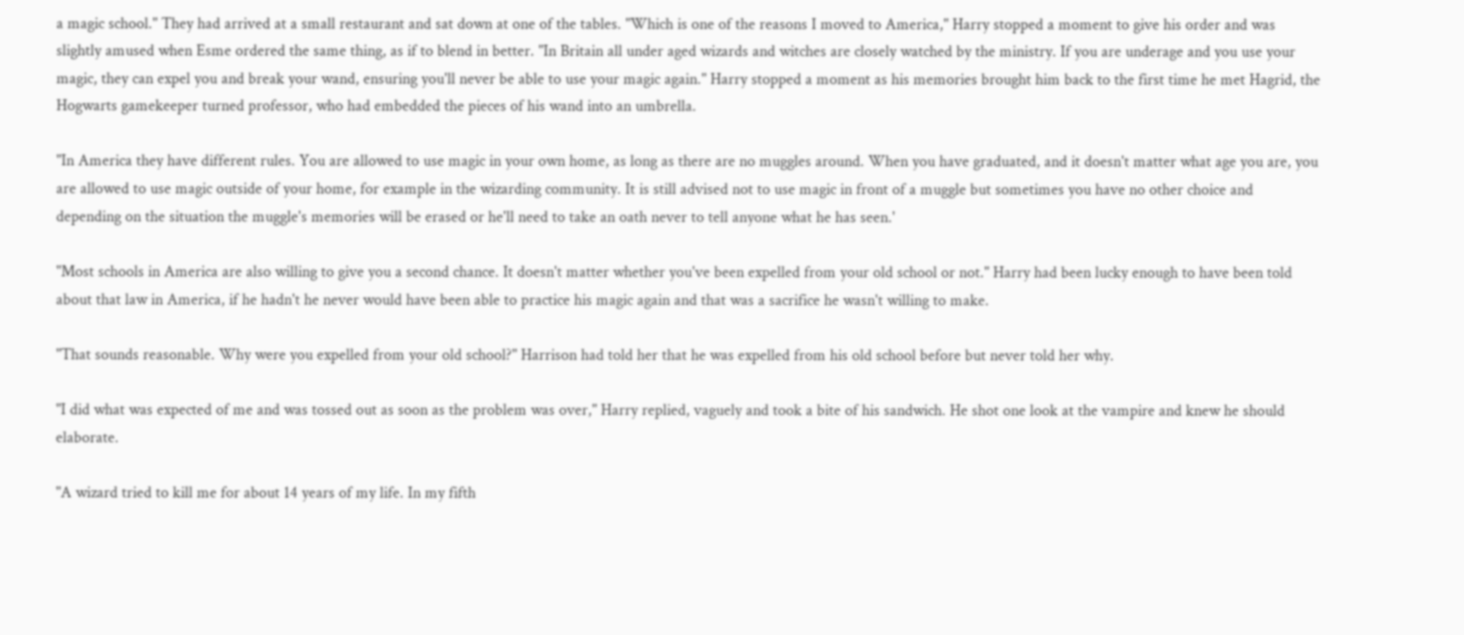a magic school." They had arrived at a small restaurant and sat down at one of the tables. "Which is one of the reasons I moved to America," Harry stopped a moment to give his order and was slightly amused when Esme ordered the same thing, as if to blend in better. "In Britain all under aged wizards and witches are closely watched by the ministry. If you are underage and you use your magic, they can expel you and break your wand, ensuring you'll never be able to use your magic again." Harry stopped a moment as his memories brought him back to the first time he met Hagrid, the Hogwarts gamekeeper turned professor, who had embedded the pieces of his wand into an umbrella.

"In America they have different rules. You are allowed to use magic in your own home, as long as there are no muggles around. When you have graduated, and it doesn't matter what age you are, you are allowed to use magic outside of your home, for example in the wizarding community. It is still advised not to use magic in front of a muggle but sometimes you have no other choice and depending on the situation the muggle's memories will be erased or he'll need to take an oath never to tell anyone what he has seen.'

"Most schools in America are also willing to give you a second chance. It doesn't matter whether you've been expelled from your old school or not." Harry had been lucky enough to have been told about that law in America, if he hadn't he never would have been able to practice his magic again and that was a sacrifice he wasn't willing to make.

"That sounds reasonable. Why were you expelled from your old school?" Harrison had told her that he was expelled from his old school before but never told her why.

"I did what was expected of me and was tossed out as soon as the problem was over," Harry replied, vaguely and took a bite of his sandwich. He shot one look at the vampire and knew he should elaborate.

"A wizard tried to kill me for about 14 years of my life. In my fifth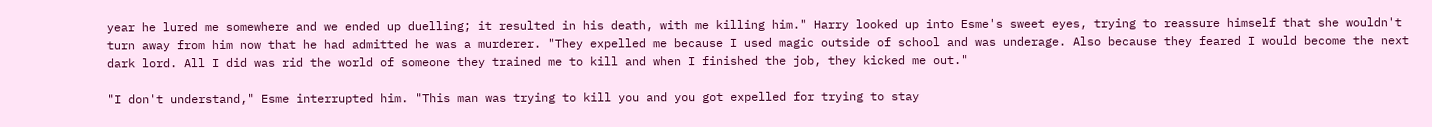year he lured me somewhere and we ended up duelling; it resulted in his death, with me killing him." Harry looked up into Esme's sweet eyes, trying to reassure himself that she wouldn't turn away from him now that he had admitted he was a murderer. "They expelled me because I used magic outside of school and was underage. Also because they feared I would become the next dark lord. All I did was rid the world of someone they trained me to kill and when I finished the job, they kicked me out."

"I don't understand," Esme interrupted him. "This man was trying to kill you and you got expelled for trying to stay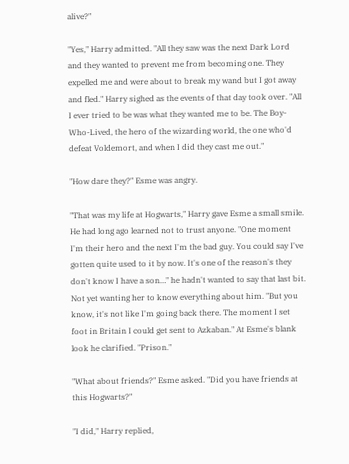alive?"

"Yes," Harry admitted. "All they saw was the next Dark Lord and they wanted to prevent me from becoming one. They expelled me and were about to break my wand but I got away and fled." Harry sighed as the events of that day took over. "All I ever tried to be was what they wanted me to be. The Boy-Who-Lived, the hero of the wizarding world, the one who'd defeat Voldemort, and when I did they cast me out."

"How dare they?" Esme was angry.

"That was my life at Hogwarts," Harry gave Esme a small smile. He had long ago learned not to trust anyone. "One moment I'm their hero and the next I'm the bad guy. You could say I've gotten quite used to it by now. It's one of the reason's they don't know I have a son…" he hadn't wanted to say that last bit. Not yet wanting her to know everything about him. "But you know, it's not like I'm going back there. The moment I set foot in Britain I could get sent to Azkaban." At Esme's blank look he clarified. "Prison."

"What about friends?" Esme asked. "Did you have friends at this Hogwarts?"

"I did," Harry replied,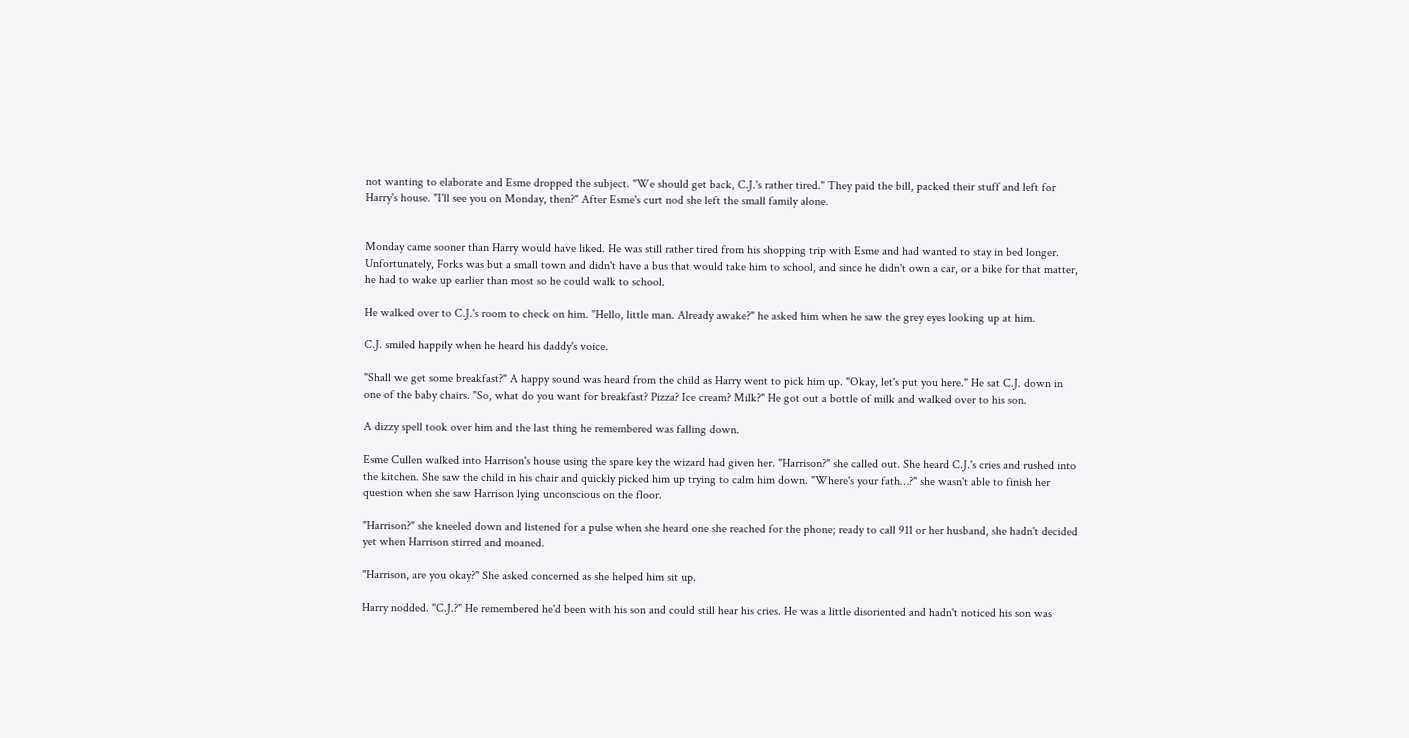not wanting to elaborate and Esme dropped the subject. "We should get back, C.J.'s rather tired." They paid the bill, packed their stuff and left for Harry's house. "I'll see you on Monday, then?" After Esme's curt nod she left the small family alone.


Monday came sooner than Harry would have liked. He was still rather tired from his shopping trip with Esme and had wanted to stay in bed longer. Unfortunately, Forks was but a small town and didn't have a bus that would take him to school, and since he didn't own a car, or a bike for that matter, he had to wake up earlier than most so he could walk to school.

He walked over to C.J.'s room to check on him. "Hello, little man. Already awake?" he asked him when he saw the grey eyes looking up at him.

C.J. smiled happily when he heard his daddy's voice.

"Shall we get some breakfast?" A happy sound was heard from the child as Harry went to pick him up. "Okay, let's put you here." He sat C.J. down in one of the baby chairs. "So, what do you want for breakfast? Pizza? Ice cream? Milk?" He got out a bottle of milk and walked over to his son.

A dizzy spell took over him and the last thing he remembered was falling down.

Esme Cullen walked into Harrison's house using the spare key the wizard had given her. "Harrison?" she called out. She heard C.J.'s cries and rushed into the kitchen. She saw the child in his chair and quickly picked him up trying to calm him down. "Where's your fath…?" she wasn't able to finish her question when she saw Harrison lying unconscious on the floor.

"Harrison?" she kneeled down and listened for a pulse when she heard one she reached for the phone; ready to call 911 or her husband, she hadn't decided yet when Harrison stirred and moaned.

"Harrison, are you okay?" She asked concerned as she helped him sit up.

Harry nodded. "C.J.?" He remembered he'd been with his son and could still hear his cries. He was a little disoriented and hadn't noticed his son was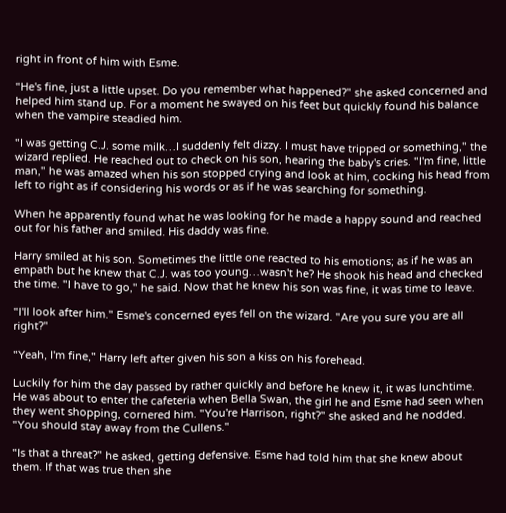right in front of him with Esme.

"He's fine, just a little upset. Do you remember what happened?" she asked concerned and helped him stand up. For a moment he swayed on his feet but quickly found his balance when the vampire steadied him.

"I was getting C.J. some milk…I suddenly felt dizzy. I must have tripped or something," the wizard replied. He reached out to check on his son, hearing the baby's cries. "I'm fine, little man," he was amazed when his son stopped crying and look at him, cocking his head from left to right as if considering his words or as if he was searching for something.

When he apparently found what he was looking for he made a happy sound and reached out for his father and smiled. His daddy was fine.

Harry smiled at his son. Sometimes the little one reacted to his emotions; as if he was an empath but he knew that C.J. was too young…wasn't he? He shook his head and checked the time. "I have to go," he said. Now that he knew his son was fine, it was time to leave.

"I'll look after him." Esme's concerned eyes fell on the wizard. "Are you sure you are all right?"

"Yeah, I'm fine," Harry left after given his son a kiss on his forehead.

Luckily for him the day passed by rather quickly and before he knew it, it was lunchtime. He was about to enter the cafeteria when Bella Swan, the girl he and Esme had seen when they went shopping, cornered him. "You're Harrison, right?" she asked and he nodded. "You should stay away from the Cullens."

"Is that a threat?" he asked, getting defensive. Esme had told him that she knew about them. If that was true then she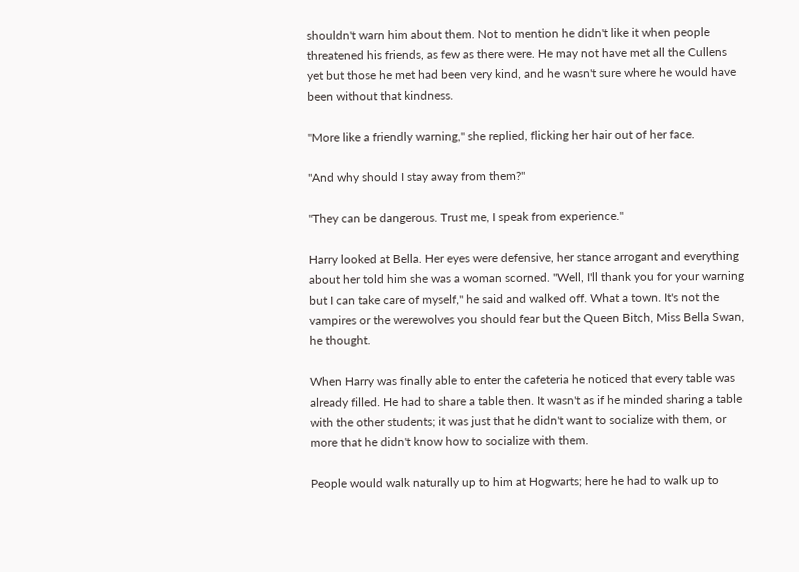shouldn't warn him about them. Not to mention he didn't like it when people threatened his friends, as few as there were. He may not have met all the Cullens yet but those he met had been very kind, and he wasn't sure where he would have been without that kindness.

"More like a friendly warning," she replied, flicking her hair out of her face.

"And why should I stay away from them?"

"They can be dangerous. Trust me, I speak from experience."

Harry looked at Bella. Her eyes were defensive, her stance arrogant and everything about her told him she was a woman scorned. "Well, I'll thank you for your warning but I can take care of myself," he said and walked off. What a town. It's not the vampires or the werewolves you should fear but the Queen Bitch, Miss Bella Swan, he thought.

When Harry was finally able to enter the cafeteria he noticed that every table was already filled. He had to share a table then. It wasn't as if he minded sharing a table with the other students; it was just that he didn't want to socialize with them, or more that he didn't know how to socialize with them.

People would walk naturally up to him at Hogwarts; here he had to walk up to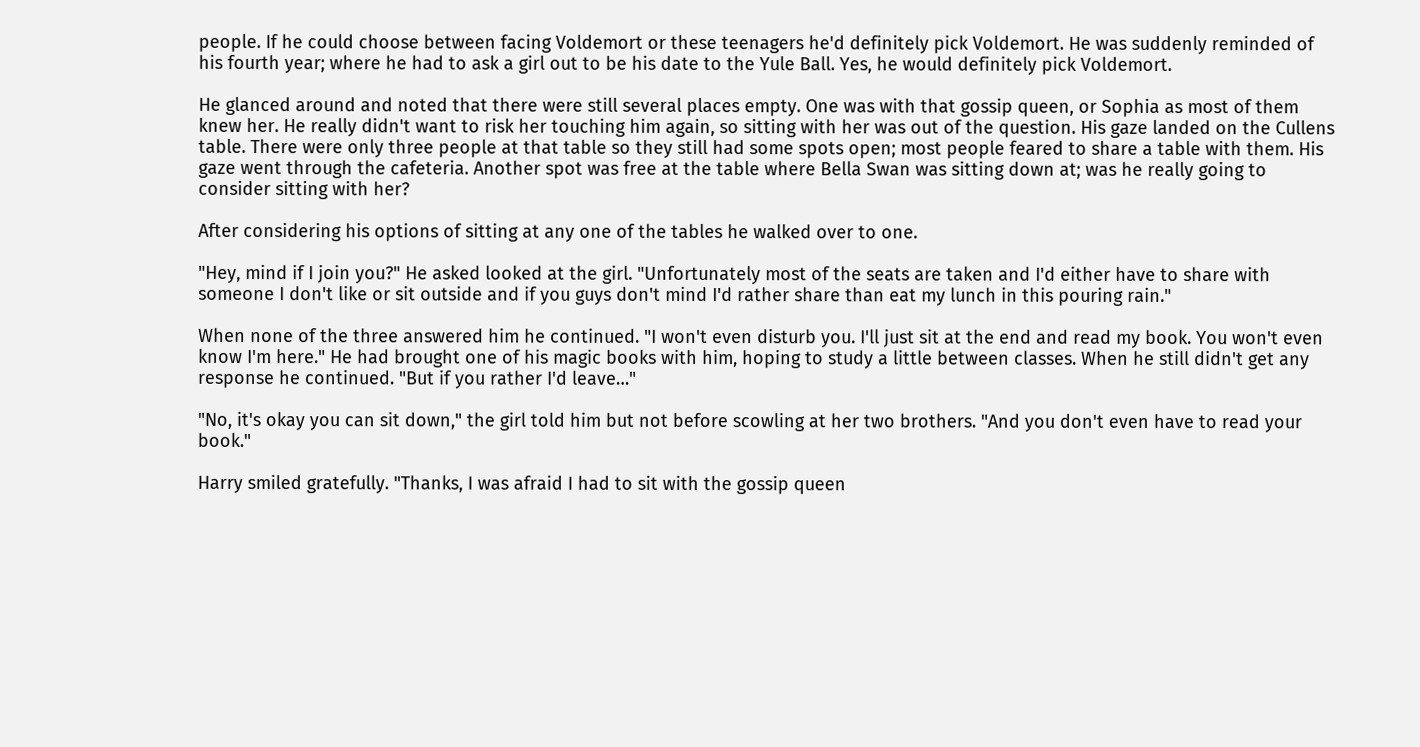people. If he could choose between facing Voldemort or these teenagers he'd definitely pick Voldemort. He was suddenly reminded of his fourth year; where he had to ask a girl out to be his date to the Yule Ball. Yes, he would definitely pick Voldemort.

He glanced around and noted that there were still several places empty. One was with that gossip queen, or Sophia as most of them knew her. He really didn't want to risk her touching him again, so sitting with her was out of the question. His gaze landed on the Cullens table. There were only three people at that table so they still had some spots open; most people feared to share a table with them. His gaze went through the cafeteria. Another spot was free at the table where Bella Swan was sitting down at; was he really going to consider sitting with her?

After considering his options of sitting at any one of the tables he walked over to one.

"Hey, mind if I join you?" He asked looked at the girl. "Unfortunately most of the seats are taken and I'd either have to share with someone I don't like or sit outside and if you guys don't mind I'd rather share than eat my lunch in this pouring rain."

When none of the three answered him he continued. "I won't even disturb you. I'll just sit at the end and read my book. You won't even know I'm here." He had brought one of his magic books with him, hoping to study a little between classes. When he still didn't get any response he continued. "But if you rather I'd leave…"

"No, it's okay you can sit down," the girl told him but not before scowling at her two brothers. "And you don't even have to read your book."

Harry smiled gratefully. "Thanks, I was afraid I had to sit with the gossip queen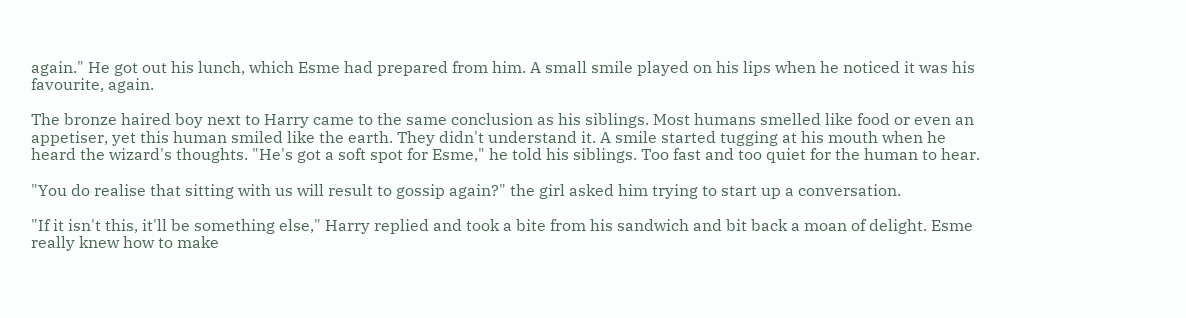again." He got out his lunch, which Esme had prepared from him. A small smile played on his lips when he noticed it was his favourite, again.

The bronze haired boy next to Harry came to the same conclusion as his siblings. Most humans smelled like food or even an appetiser, yet this human smiled like the earth. They didn't understand it. A smile started tugging at his mouth when he heard the wizard's thoughts. "He's got a soft spot for Esme," he told his siblings. Too fast and too quiet for the human to hear.

"You do realise that sitting with us will result to gossip again?" the girl asked him trying to start up a conversation.

"If it isn't this, it'll be something else," Harry replied and took a bite from his sandwich and bit back a moan of delight. Esme really knew how to make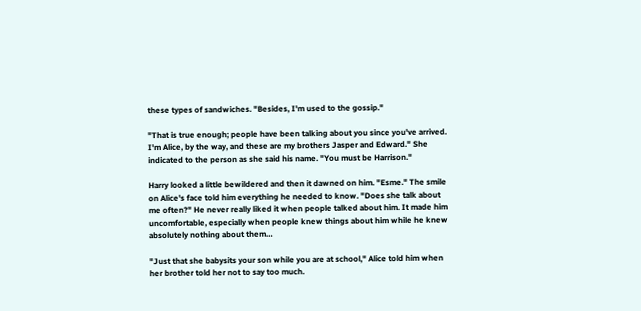these types of sandwiches. "Besides, I'm used to the gossip."

"That is true enough; people have been talking about you since you've arrived. I'm Alice, by the way, and these are my brothers Jasper and Edward." She indicated to the person as she said his name. "You must be Harrison."

Harry looked a little bewildered and then it dawned on him. "Esme." The smile on Alice's face told him everything he needed to know. "Does she talk about me often?" He never really liked it when people talked about him. It made him uncomfortable, especially when people knew things about him while he knew absolutely nothing about them…

"Just that she babysits your son while you are at school," Alice told him when her brother told her not to say too much.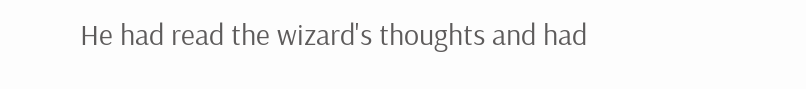He had read the wizard's thoughts and had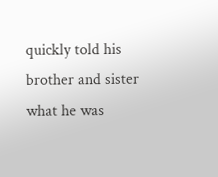quickly told his brother and sister what he was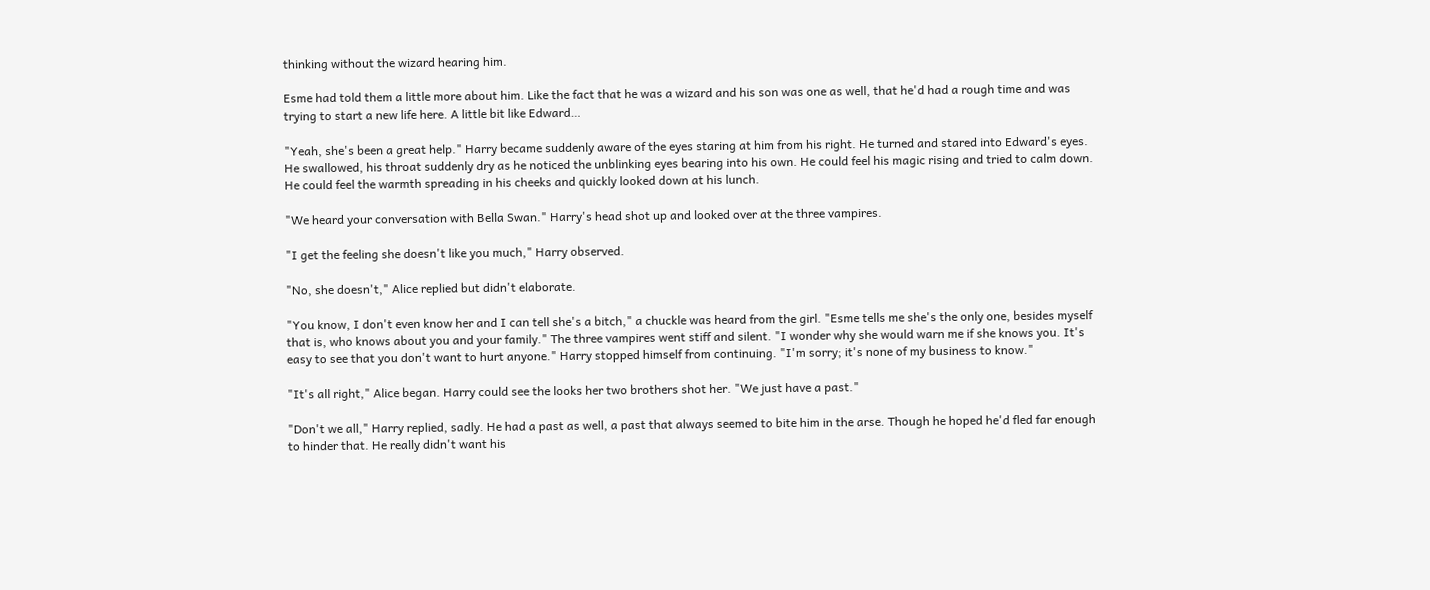thinking without the wizard hearing him.

Esme had told them a little more about him. Like the fact that he was a wizard and his son was one as well, that he'd had a rough time and was trying to start a new life here. A little bit like Edward…

"Yeah, she's been a great help." Harry became suddenly aware of the eyes staring at him from his right. He turned and stared into Edward's eyes. He swallowed, his throat suddenly dry as he noticed the unblinking eyes bearing into his own. He could feel his magic rising and tried to calm down. He could feel the warmth spreading in his cheeks and quickly looked down at his lunch.

"We heard your conversation with Bella Swan." Harry's head shot up and looked over at the three vampires.

"I get the feeling she doesn't like you much," Harry observed.

"No, she doesn't," Alice replied but didn't elaborate.

"You know, I don't even know her and I can tell she's a bitch," a chuckle was heard from the girl. "Esme tells me she's the only one, besides myself that is, who knows about you and your family." The three vampires went stiff and silent. "I wonder why she would warn me if she knows you. It's easy to see that you don't want to hurt anyone." Harry stopped himself from continuing. "I'm sorry; it's none of my business to know."

"It's all right," Alice began. Harry could see the looks her two brothers shot her. "We just have a past."

"Don't we all," Harry replied, sadly. He had a past as well, a past that always seemed to bite him in the arse. Though he hoped he'd fled far enough to hinder that. He really didn't want his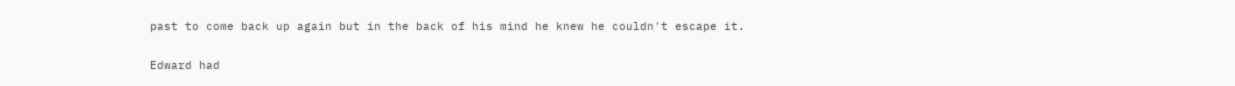past to come back up again but in the back of his mind he knew he couldn't escape it.

Edward had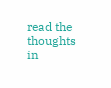read the thoughts in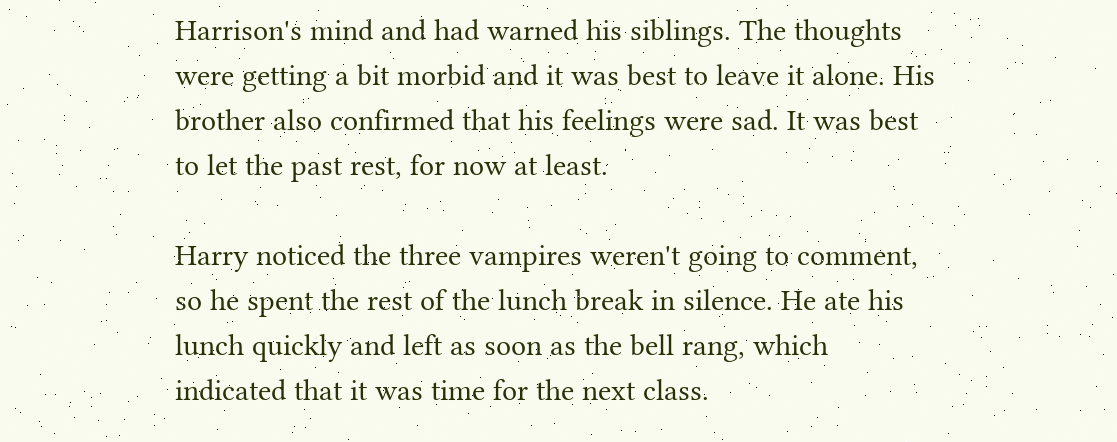Harrison's mind and had warned his siblings. The thoughts were getting a bit morbid and it was best to leave it alone. His brother also confirmed that his feelings were sad. It was best to let the past rest, for now at least.

Harry noticed the three vampires weren't going to comment, so he spent the rest of the lunch break in silence. He ate his lunch quickly and left as soon as the bell rang, which indicated that it was time for the next class.